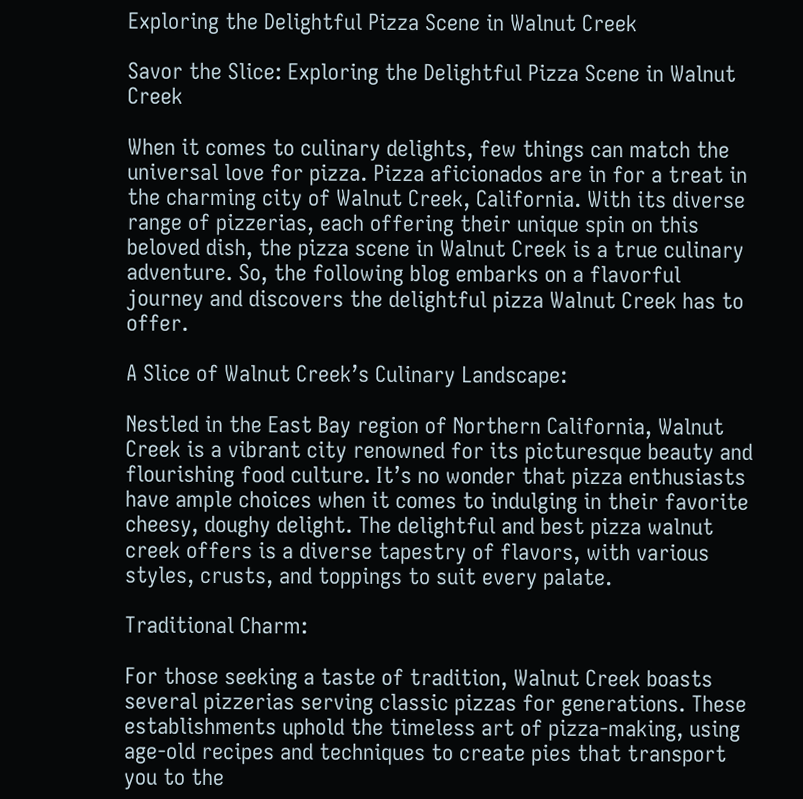Exploring the Delightful Pizza Scene in Walnut Creek

Savor the Slice: Exploring the Delightful Pizza Scene in Walnut Creek

When it comes to culinary delights, few things can match the universal love for pizza. Pizza aficionados are in for a treat in the charming city of Walnut Creek, California. With its diverse range of pizzerias, each offering their unique spin on this beloved dish, the pizza scene in Walnut Creek is a true culinary adventure. So, the following blog embarks on a flavorful journey and discovers the delightful pizza Walnut Creek has to offer.

A Slice of Walnut Creek’s Culinary Landscape:

Nestled in the East Bay region of Northern California, Walnut Creek is a vibrant city renowned for its picturesque beauty and flourishing food culture. It’s no wonder that pizza enthusiasts have ample choices when it comes to indulging in their favorite cheesy, doughy delight. The delightful and best pizza walnut creek offers is a diverse tapestry of flavors, with various styles, crusts, and toppings to suit every palate.

Traditional Charm:

For those seeking a taste of tradition, Walnut Creek boasts several pizzerias serving classic pizzas for generations. These establishments uphold the timeless art of pizza-making, using age-old recipes and techniques to create pies that transport you to the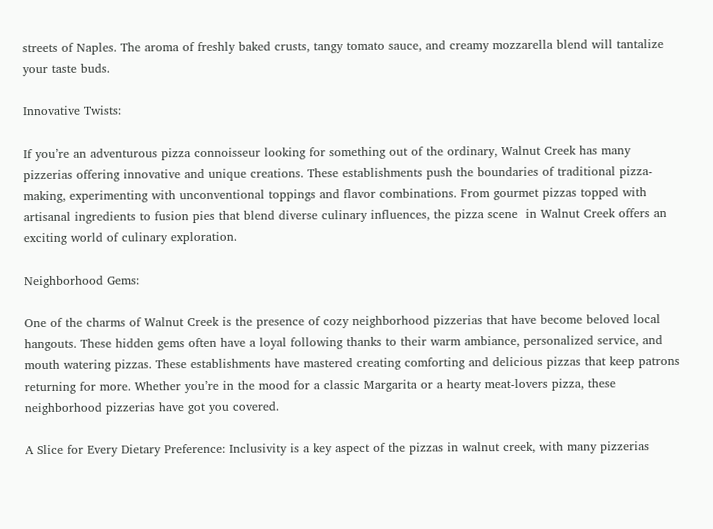streets of Naples. The aroma of freshly baked crusts, tangy tomato sauce, and creamy mozzarella blend will tantalize your taste buds.

Innovative Twists:

If you’re an adventurous pizza connoisseur looking for something out of the ordinary, Walnut Creek has many pizzerias offering innovative and unique creations. These establishments push the boundaries of traditional pizza-making, experimenting with unconventional toppings and flavor combinations. From gourmet pizzas topped with artisanal ingredients to fusion pies that blend diverse culinary influences, the pizza scene  in Walnut Creek offers an exciting world of culinary exploration.

Neighborhood Gems:

One of the charms of Walnut Creek is the presence of cozy neighborhood pizzerias that have become beloved local hangouts. These hidden gems often have a loyal following thanks to their warm ambiance, personalized service, and mouth watering pizzas. These establishments have mastered creating comforting and delicious pizzas that keep patrons returning for more. Whether you’re in the mood for a classic Margarita or a hearty meat-lovers pizza, these neighborhood pizzerias have got you covered.

A Slice for Every Dietary Preference: Inclusivity is a key aspect of the pizzas in walnut creek, with many pizzerias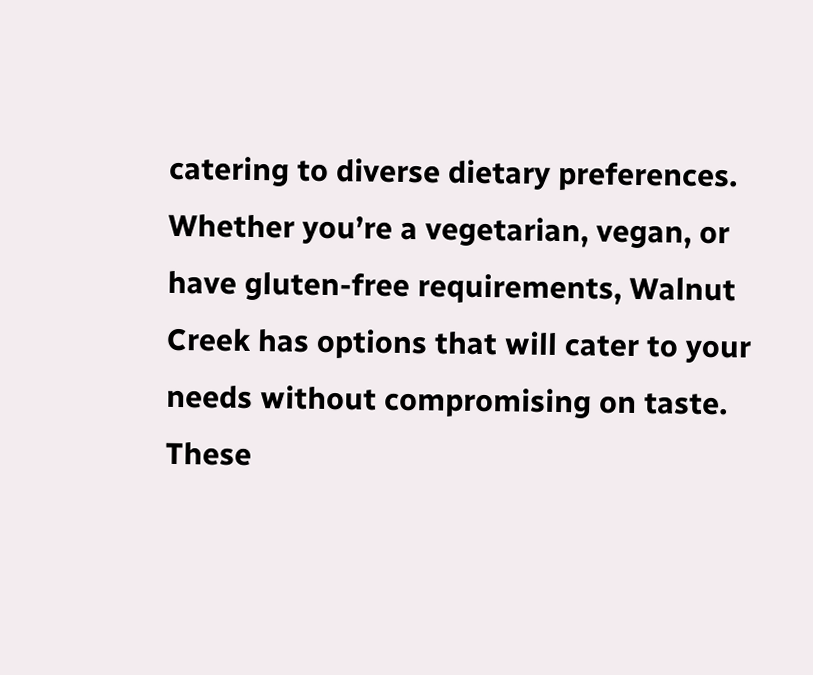catering to diverse dietary preferences. Whether you’re a vegetarian, vegan, or have gluten-free requirements, Walnut Creek has options that will cater to your needs without compromising on taste. These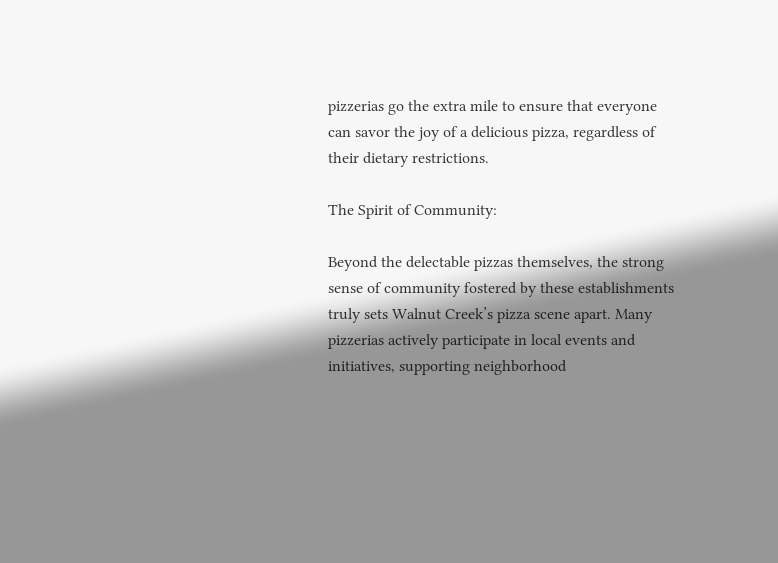pizzerias go the extra mile to ensure that everyone can savor the joy of a delicious pizza, regardless of their dietary restrictions.

The Spirit of Community:

Beyond the delectable pizzas themselves, the strong sense of community fostered by these establishments truly sets Walnut Creek’s pizza scene apart. Many pizzerias actively participate in local events and initiatives, supporting neighborhood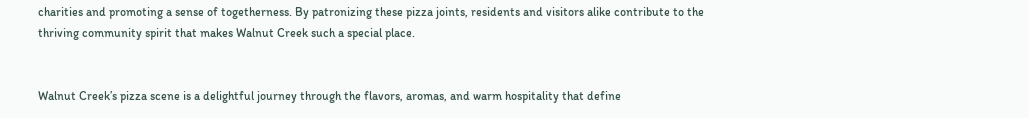charities and promoting a sense of togetherness. By patronizing these pizza joints, residents and visitors alike contribute to the thriving community spirit that makes Walnut Creek such a special place.


Walnut Creek’s pizza scene is a delightful journey through the flavors, aromas, and warm hospitality that define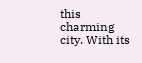this charming city. With its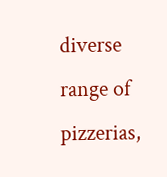diverse range of pizzerias,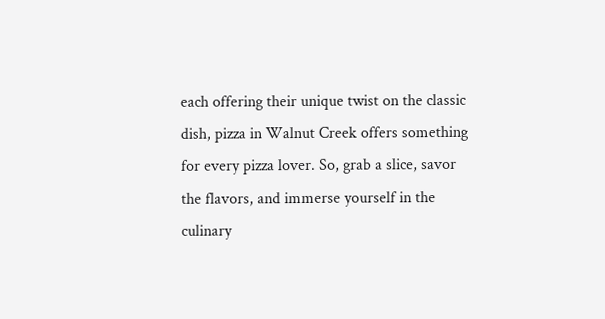each offering their unique twist on the classic dish, pizza in Walnut Creek offers something for every pizza lover. So, grab a slice, savor the flavors, and immerse yourself in the culinary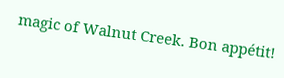magic of Walnut Creek. Bon appétit!